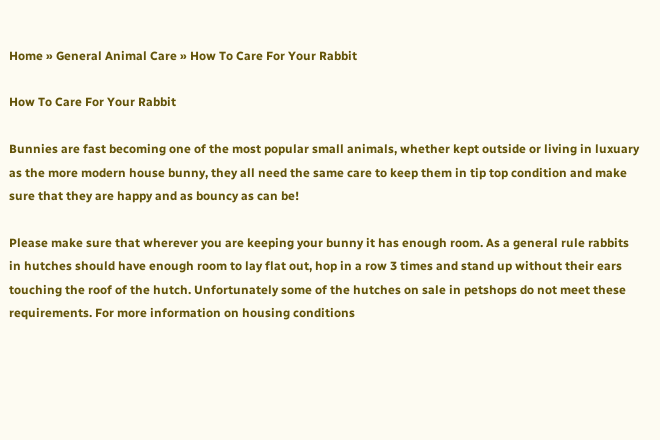Home » General Animal Care » How To Care For Your Rabbit

How To Care For Your Rabbit

Bunnies are fast becoming one of the most popular small animals, whether kept outside or living in luxuary as the more modern house bunny, they all need the same care to keep them in tip top condition and make sure that they are happy and as bouncy as can be!

Please make sure that wherever you are keeping your bunny it has enough room. As a general rule rabbits in hutches should have enough room to lay flat out, hop in a row 3 times and stand up without their ears touching the roof of the hutch. Unfortunately some of the hutches on sale in petshops do not meet these requirements. For more information on housing conditions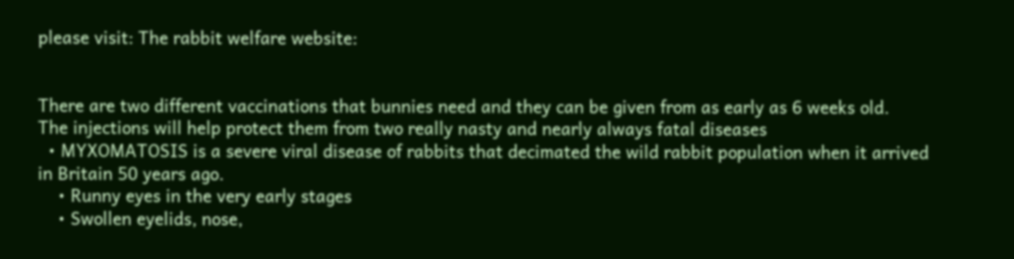please visit: The rabbit welfare website:


There are two different vaccinations that bunnies need and they can be given from as early as 6 weeks old.
The injections will help protect them from two really nasty and nearly always fatal diseases
  • MYXOMATOSIS is a severe viral disease of rabbits that decimated the wild rabbit population when it arrived in Britain 50 years ago.
    • Runny eyes in the very early stages
    • Swollen eyelids, nose,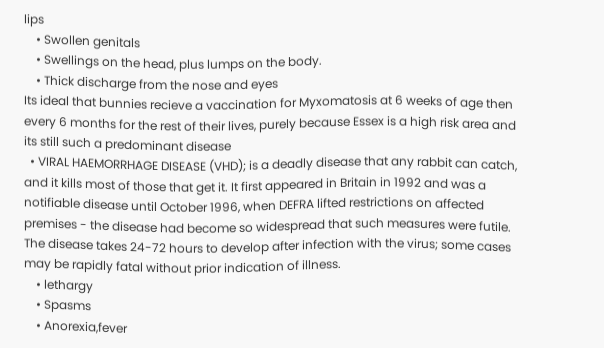lips
    • Swollen genitals
    • Swellings on the head, plus lumps on the body.
    • Thick discharge from the nose and eyes
Its ideal that bunnies recieve a vaccination for Myxomatosis at 6 weeks of age then every 6 months for the rest of their lives, purely because Essex is a high risk area and its still such a predominant disease
  • VIRAL HAEMORRHAGE DISEASE (VHD); is a deadly disease that any rabbit can catch, and it kills most of those that get it. It first appeared in Britain in 1992 and was a notifiable disease until October 1996, when DEFRA lifted restrictions on affected premises - the disease had become so widespread that such measures were futile. The disease takes 24-72 hours to develop after infection with the virus; some cases may be rapidly fatal without prior indication of illness.
    • lethargy
    • Spasms
    • Anorexia,fever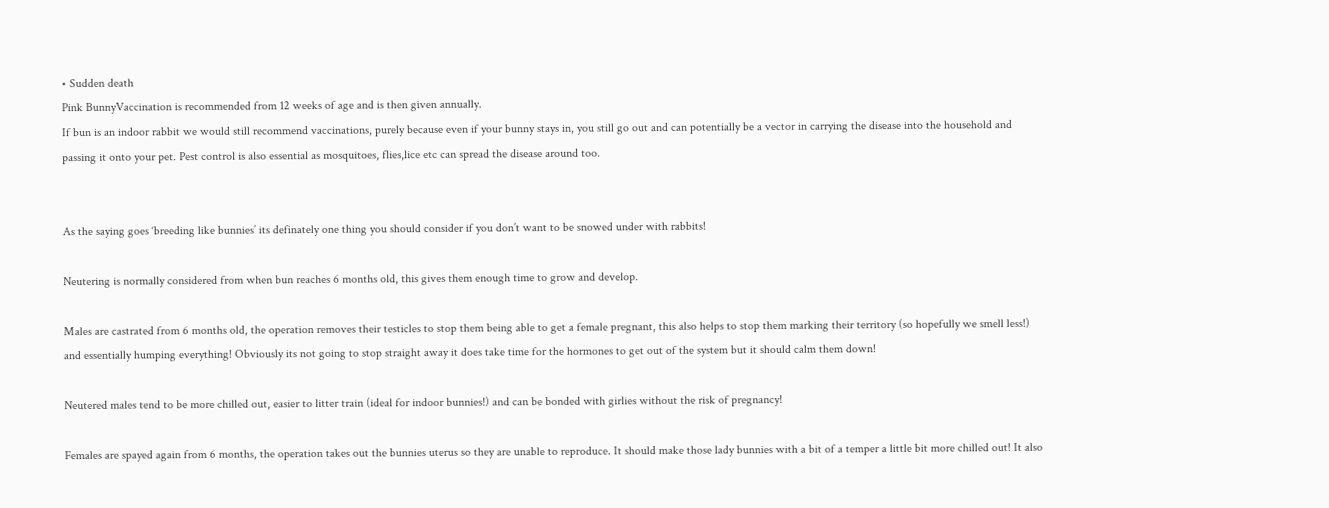• Sudden death
Pink BunnyVaccination is recommended from 12 weeks of age and is then given annually.
If bun is an indoor rabbit we would still recommend vaccinations, purely because even if your bunny stays in, you still go out and can potentially be a vector in carrying the disease into the household and passing it onto your pet. Pest control is also essential as mosquitoes, flies,lice etc can spread the disease around too.


As the saying goes ‘breeding like bunnies’ its definately one thing you should consider if you don’t want to be snowed under with rabbits!

Neutering is normally considered from when bun reaches 6 months old, this gives them enough time to grow and develop.

Males are castrated from 6 months old, the operation removes their testicles to stop them being able to get a female pregnant, this also helps to stop them marking their territory (so hopefully we smell less!) and essentially humping everything! Obviously its not going to stop straight away it does take time for the hormones to get out of the system but it should calm them down!

Neutered males tend to be more chilled out, easier to litter train (ideal for indoor bunnies!) and can be bonded with girlies without the risk of pregnancy!

Females are spayed again from 6 months, the operation takes out the bunnies uterus so they are unable to reproduce. It should make those lady bunnies with a bit of a temper a little bit more chilled out! It also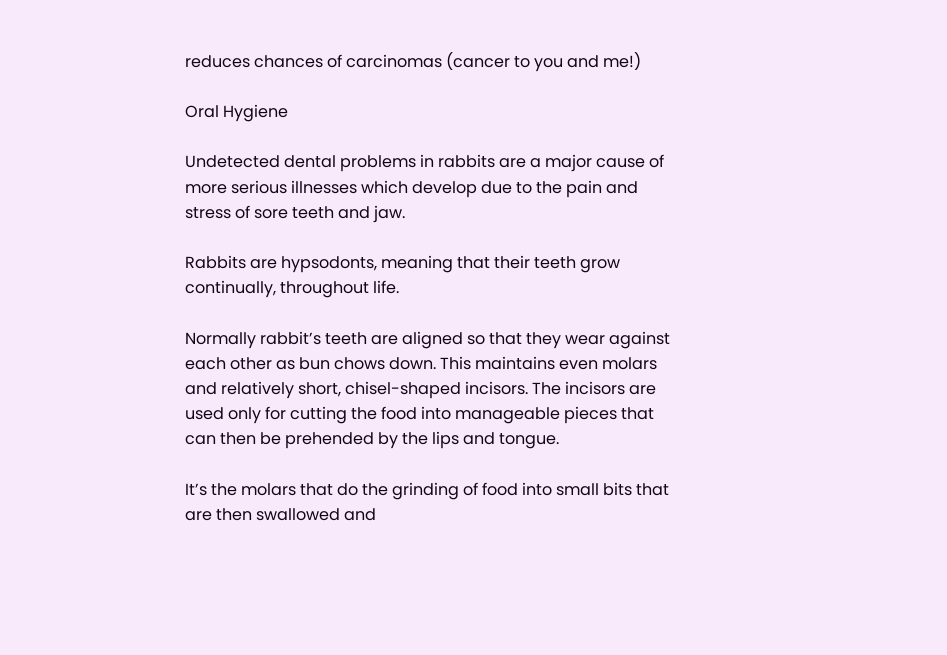reduces chances of carcinomas (cancer to you and me!)

Oral Hygiene

Undetected dental problems in rabbits are a major cause of more serious illnesses which develop due to the pain and stress of sore teeth and jaw.

Rabbits are hypsodonts, meaning that their teeth grow continually, throughout life.

Normally rabbit’s teeth are aligned so that they wear against each other as bun chows down. This maintains even molars and relatively short, chisel-shaped incisors. The incisors are used only for cutting the food into manageable pieces that can then be prehended by the lips and tongue.

It’s the molars that do the grinding of food into small bits that are then swallowed and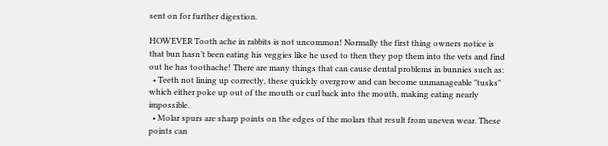sent on for further digestion.

HOWEVER Tooth ache in rabbits is not uncommon! Normally the first thing owners notice is that bun hasn’t been eating his veggies like he used to then they pop them into the vets and find out he has toothache! There are many things that can cause dental problems in bunnies such as:
  • Teeth not lining up correctly, these quickly overgrow and can become unmanageable "tusks" which either poke up out of the mouth or curl back into the mouth, making eating nearly impossible.
  • Molar spurs are sharp points on the edges of the molars that result from uneven wear. These points can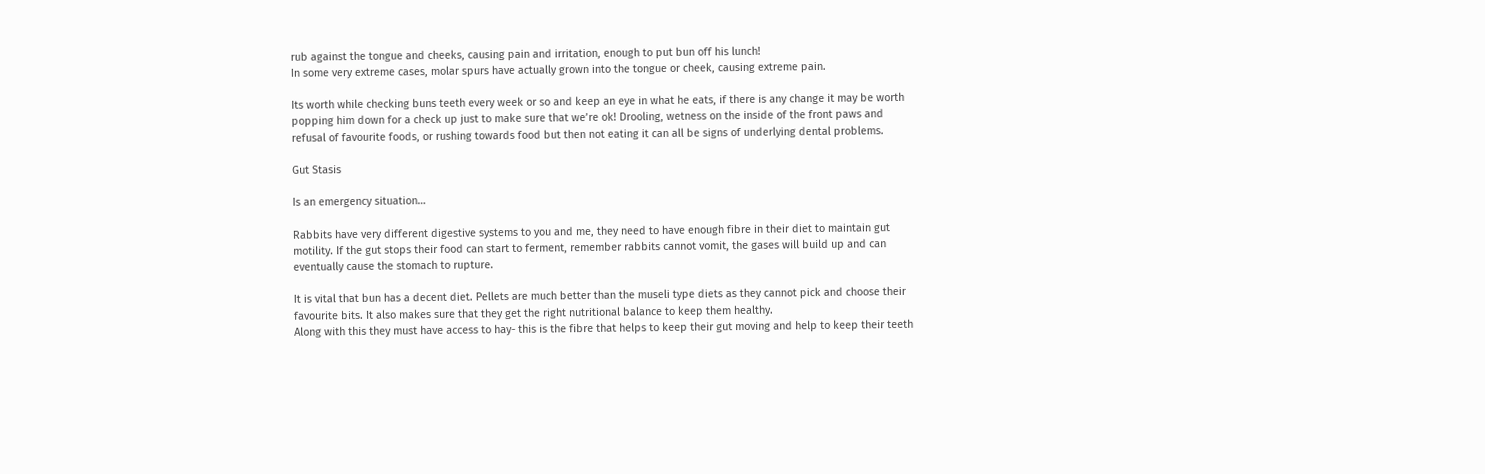rub against the tongue and cheeks, causing pain and irritation, enough to put bun off his lunch!
In some very extreme cases, molar spurs have actually grown into the tongue or cheek, causing extreme pain.

Its worth while checking buns teeth every week or so and keep an eye in what he eats, if there is any change it may be worth popping him down for a check up just to make sure that we’re ok! Drooling, wetness on the inside of the front paws and refusal of favourite foods, or rushing towards food but then not eating it can all be signs of underlying dental problems.

Gut Stasis

Is an emergency situation…

Rabbits have very different digestive systems to you and me, they need to have enough fibre in their diet to maintain gut motility. If the gut stops their food can start to ferment, remember rabbits cannot vomit, the gases will build up and can eventually cause the stomach to rupture.

It is vital that bun has a decent diet. Pellets are much better than the museli type diets as they cannot pick and choose their favourite bits. It also makes sure that they get the right nutritional balance to keep them healthy.
Along with this they must have access to hay- this is the fibre that helps to keep their gut moving and help to keep their teeth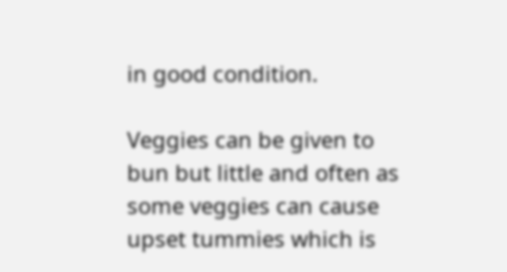in good condition.

Veggies can be given to bun but little and often as some veggies can cause upset tummies which is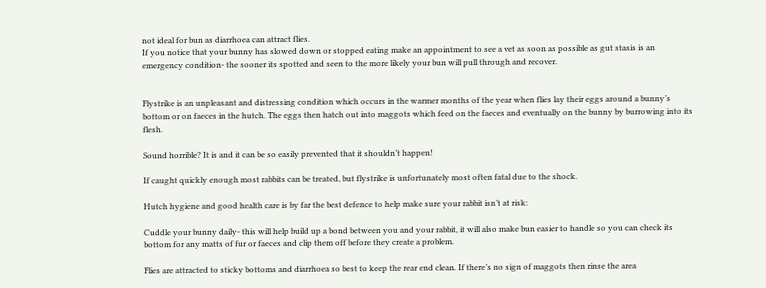not ideal for bun as diarrhoea can attract flies.
If you notice that your bunny has slowed down or stopped eating make an appointment to see a vet as soon as possible as gut stasis is an emergency condition- the sooner its spotted and seen to the more likely your bun will pull through and recover.


Flystrike is an unpleasant and distressing condition which occurs in the warmer months of the year when flies lay their eggs around a bunny’s bottom or on faeces in the hutch. The eggs then hatch out into maggots which feed on the faeces and eventually on the bunny by burrowing into its flesh.

Sound horrible? It is and it can be so easily prevented that it shouldn’t happen!

If caught quickly enough most rabbits can be treated, but flystrike is unfortunately most often fatal due to the shock.

Hutch hygiene and good health care is by far the best defence to help make sure your rabbit isn’t at risk:

Cuddle your bunny daily- this will help build up a bond between you and your rabbit, it will also make bun easier to handle so you can check its bottom for any matts of fur or faeces and clip them off before they create a problem.

Flies are attracted to sticky bottoms and diarrhoea so best to keep the rear end clean. If there’s no sign of maggots then rinse the area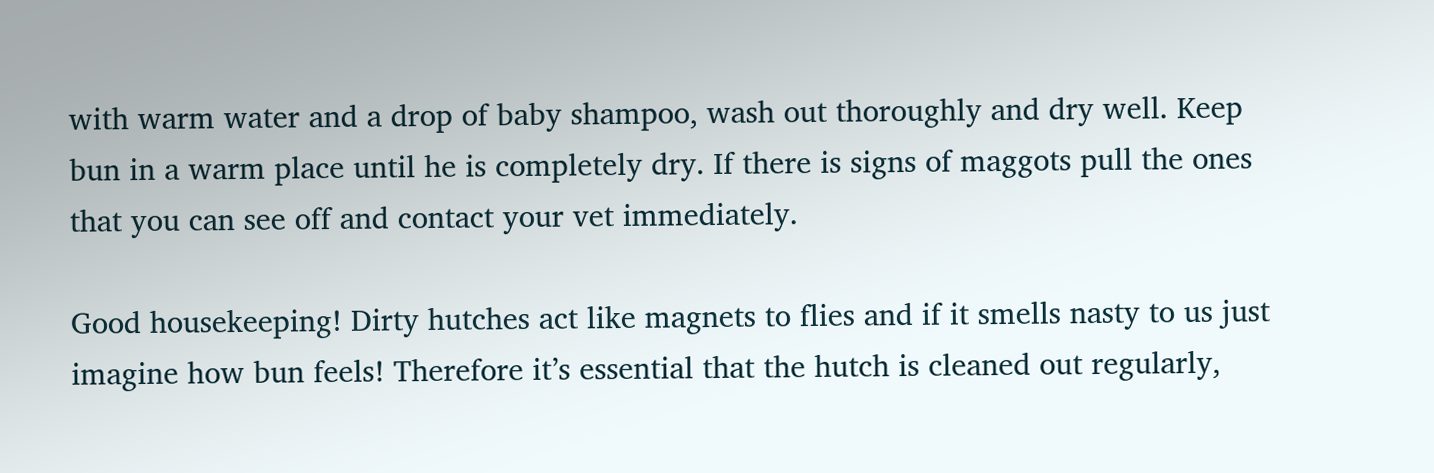with warm water and a drop of baby shampoo, wash out thoroughly and dry well. Keep bun in a warm place until he is completely dry. If there is signs of maggots pull the ones that you can see off and contact your vet immediately.

Good housekeeping! Dirty hutches act like magnets to flies and if it smells nasty to us just imagine how bun feels! Therefore it’s essential that the hutch is cleaned out regularly,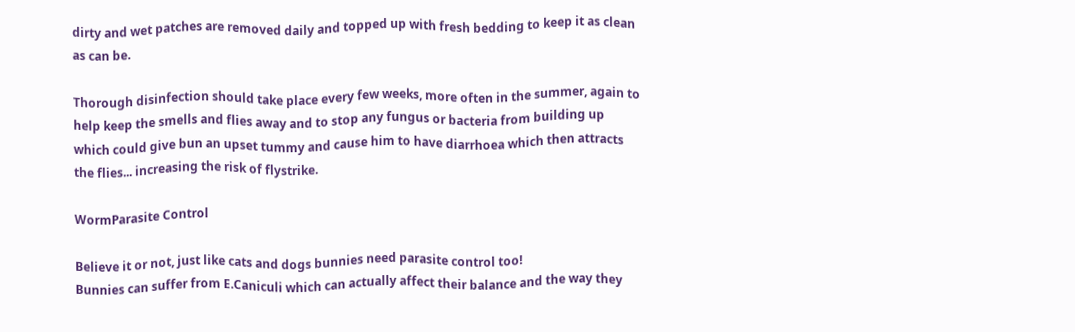dirty and wet patches are removed daily and topped up with fresh bedding to keep it as clean as can be.

Thorough disinfection should take place every few weeks, more often in the summer, again to help keep the smells and flies away and to stop any fungus or bacteria from building up which could give bun an upset tummy and cause him to have diarrhoea which then attracts the flies... increasing the risk of flystrike.

WormParasite Control

Believe it or not, just like cats and dogs bunnies need parasite control too!
Bunnies can suffer from E.Caniculi which can actually affect their balance and the way they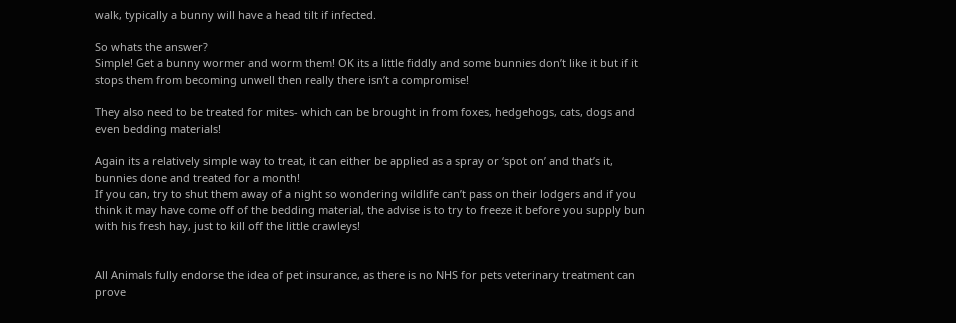walk, typically a bunny will have a head tilt if infected.

So whats the answer?
Simple! Get a bunny wormer and worm them! OK its a little fiddly and some bunnies don’t like it but if it stops them from becoming unwell then really there isn’t a compromise!

They also need to be treated for mites- which can be brought in from foxes, hedgehogs, cats, dogs and even bedding materials!

Again its a relatively simple way to treat, it can either be applied as a spray or ‘spot on’ and that’s it, bunnies done and treated for a month!
If you can, try to shut them away of a night so wondering wildlife can’t pass on their lodgers and if you think it may have come off of the bedding material, the advise is to try to freeze it before you supply bun with his fresh hay, just to kill off the little crawleys!


All Animals fully endorse the idea of pet insurance, as there is no NHS for pets veterinary treatment can prove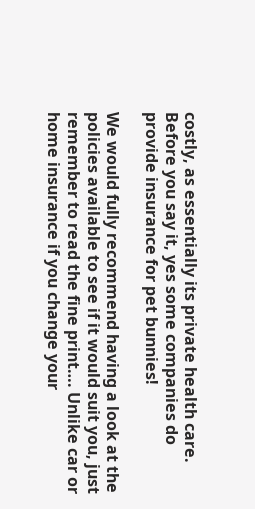costly, as essentially its private health care. Before you say it, yes some companies do provide insurance for pet bunnies!

We would fully recommend having a look at the policies available to see if it would suit you, just remember to read the fine print…. Unlike car or home insurance if you change your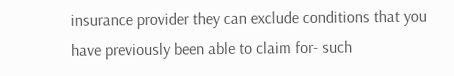insurance provider they can exclude conditions that you have previously been able to claim for- such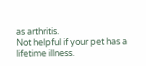as arthritis.
Not helpful if your pet has a lifetime illness.